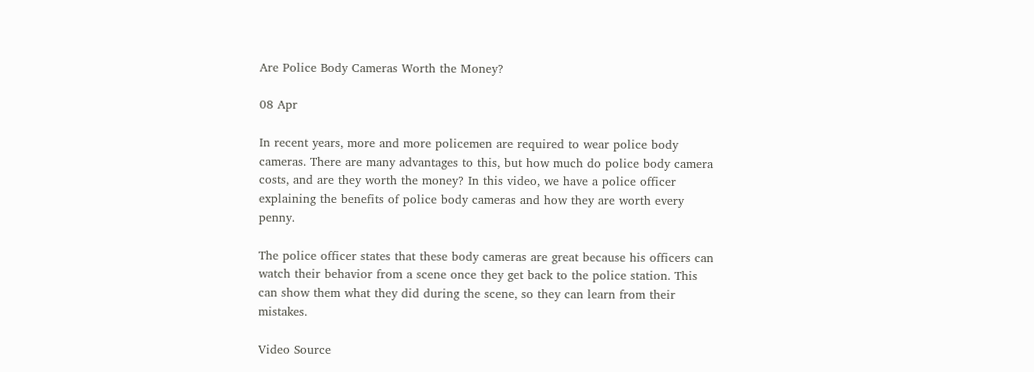Are Police Body Cameras Worth the Money?

08 Apr

In recent years, more and more policemen are required to wear police body cameras. There are many advantages to this, but how much do police body camera costs, and are they worth the money? In this video, we have a police officer explaining the benefits of police body cameras and how they are worth every penny.

The police officer states that these body cameras are great because his officers can watch their behavior from a scene once they get back to the police station. This can show them what they did during the scene, so they can learn from their mistakes.

Video Source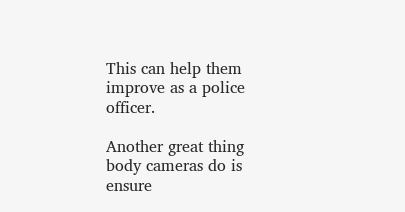This can help them improve as a police officer.

Another great thing body cameras do is ensure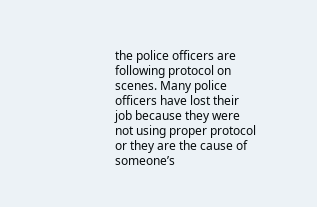the police officers are following protocol on scenes. Many police officers have lost their job because they were not using proper protocol or they are the cause of someone’s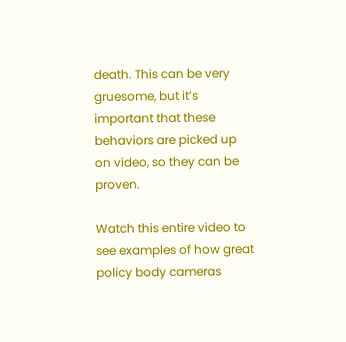death. This can be very gruesome, but it’s important that these behaviors are picked up on video, so they can be proven.

Watch this entire video to see examples of how great policy body cameras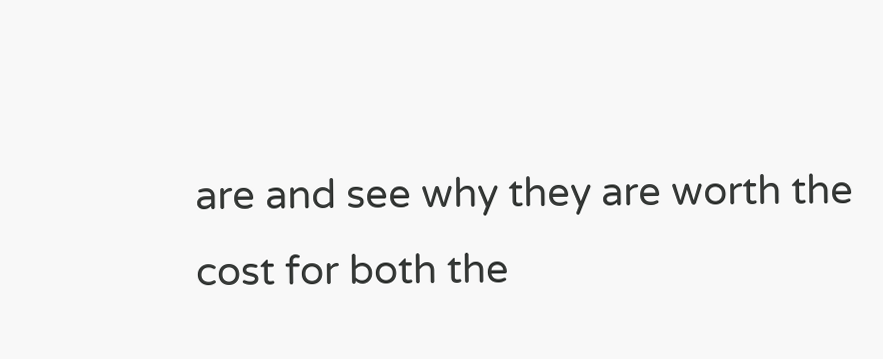are and see why they are worth the cost for both the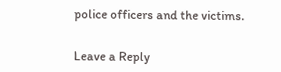police officers and the victims.


Leave a Reply